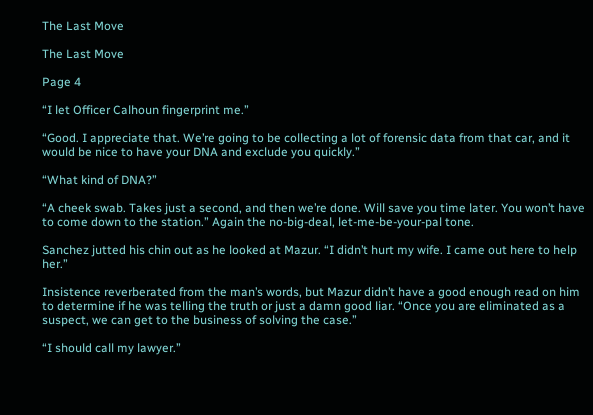The Last Move

The Last Move

Page 4

“I let Officer Calhoun fingerprint me.”

“Good. I appreciate that. We’re going to be collecting a lot of forensic data from that car, and it would be nice to have your DNA and exclude you quickly.”

“What kind of DNA?”

“A cheek swab. Takes just a second, and then we’re done. Will save you time later. You won’t have to come down to the station.” Again the no-big-deal, let-me-be-your-pal tone.

Sanchez jutted his chin out as he looked at Mazur. “I didn’t hurt my wife. I came out here to help her.”

Insistence reverberated from the man’s words, but Mazur didn’t have a good enough read on him to determine if he was telling the truth or just a damn good liar. “Once you are eliminated as a suspect, we can get to the business of solving the case.”

“I should call my lawyer.”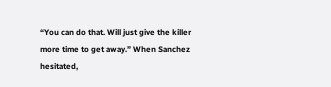“You can do that. Will just give the killer more time to get away.” When Sanchez hesitated,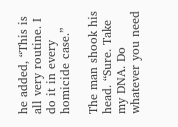he added, “This is all very routine. I do it in every homicide case.”

The man shook his head. “Sure. Take my DNA. Do whatever you need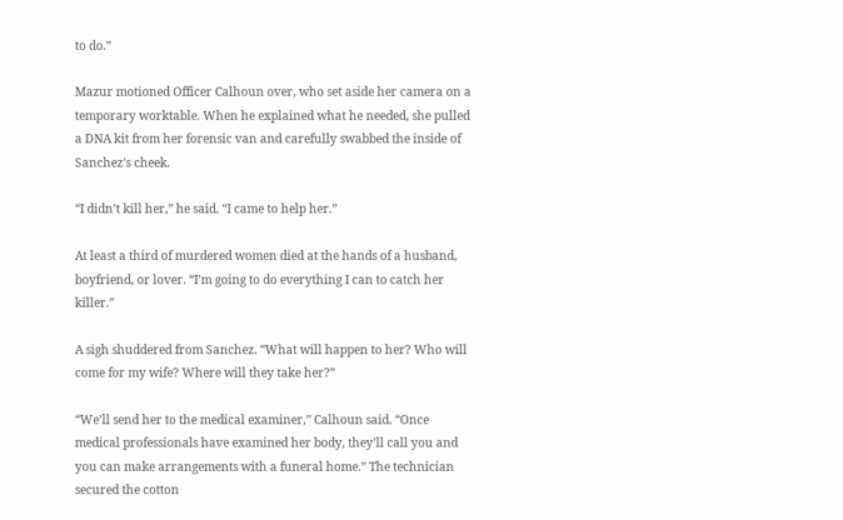to do.”

Mazur motioned Officer Calhoun over, who set aside her camera on a temporary worktable. When he explained what he needed, she pulled a DNA kit from her forensic van and carefully swabbed the inside of Sanchez’s cheek.

“I didn’t kill her,” he said. “I came to help her.”

At least a third of murdered women died at the hands of a husband, boyfriend, or lover. “I’m going to do everything I can to catch her killer.”

A sigh shuddered from Sanchez. “What will happen to her? Who will come for my wife? Where will they take her?”

“We’ll send her to the medical examiner,” Calhoun said. “Once medical professionals have examined her body, they’ll call you and you can make arrangements with a funeral home.” The technician secured the cotton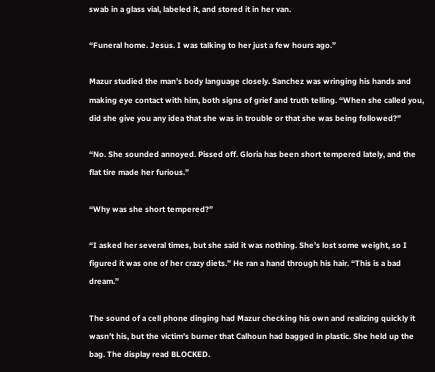swab in a glass vial, labeled it, and stored it in her van.

“Funeral home. Jesus. I was talking to her just a few hours ago.”

Mazur studied the man’s body language closely. Sanchez was wringing his hands and making eye contact with him, both signs of grief and truth telling. “When she called you, did she give you any idea that she was in trouble or that she was being followed?”

“No. She sounded annoyed. Pissed off. Gloria has been short tempered lately, and the flat tire made her furious.”

“Why was she short tempered?”

“I asked her several times, but she said it was nothing. She’s lost some weight, so I figured it was one of her crazy diets.” He ran a hand through his hair. “This is a bad dream.”

The sound of a cell phone dinging had Mazur checking his own and realizing quickly it wasn’t his, but the victim’s burner that Calhoun had bagged in plastic. She held up the bag. The display read BLOCKED.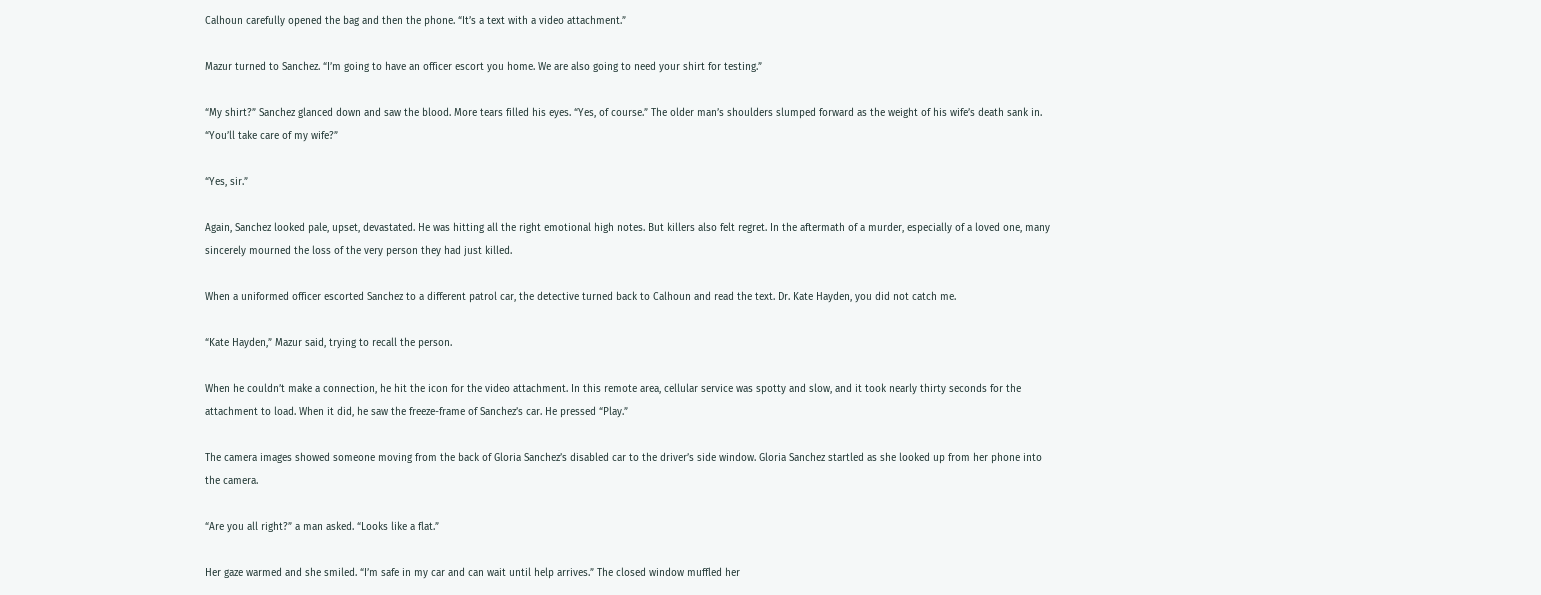Calhoun carefully opened the bag and then the phone. “It’s a text with a video attachment.”

Mazur turned to Sanchez. “I’m going to have an officer escort you home. We are also going to need your shirt for testing.”

“My shirt?” Sanchez glanced down and saw the blood. More tears filled his eyes. “Yes, of course.” The older man’s shoulders slumped forward as the weight of his wife’s death sank in. “You’ll take care of my wife?”

“Yes, sir.”

Again, Sanchez looked pale, upset, devastated. He was hitting all the right emotional high notes. But killers also felt regret. In the aftermath of a murder, especially of a loved one, many sincerely mourned the loss of the very person they had just killed.

When a uniformed officer escorted Sanchez to a different patrol car, the detective turned back to Calhoun and read the text. Dr. Kate Hayden, you did not catch me.

“Kate Hayden,” Mazur said, trying to recall the person.

When he couldn’t make a connection, he hit the icon for the video attachment. In this remote area, cellular service was spotty and slow, and it took nearly thirty seconds for the attachment to load. When it did, he saw the freeze-frame of Sanchez’s car. He pressed “Play.”

The camera images showed someone moving from the back of Gloria Sanchez’s disabled car to the driver’s side window. Gloria Sanchez startled as she looked up from her phone into the camera.

“Are you all right?” a man asked. “Looks like a flat.”

Her gaze warmed and she smiled. “I’m safe in my car and can wait until help arrives.” The closed window muffled her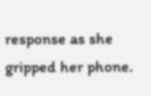response as she gripped her phone.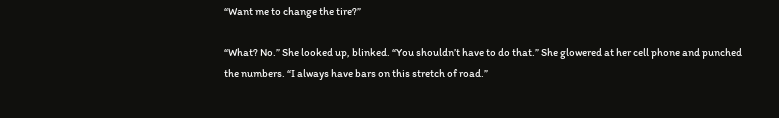“Want me to change the tire?”

“What? No.” She looked up, blinked. “You shouldn’t have to do that.” She glowered at her cell phone and punched the numbers. “I always have bars on this stretch of road.”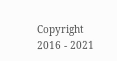Copyright 2016 - 2021